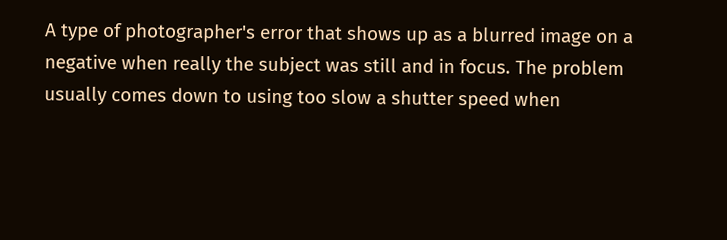A type of photographer's error that shows up as a blurred image on a negative when really the subject was still and in focus. The problem usually comes down to using too slow a shutter speed when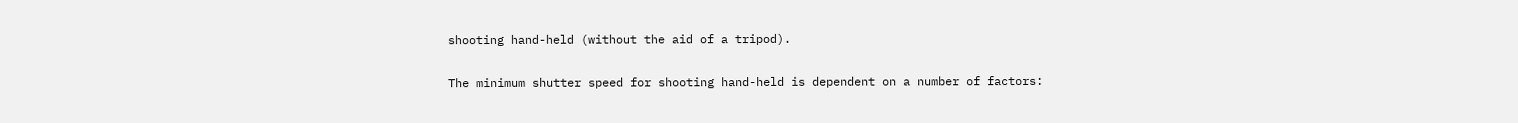shooting hand-held (without the aid of a tripod).

The minimum shutter speed for shooting hand-held is dependent on a number of factors: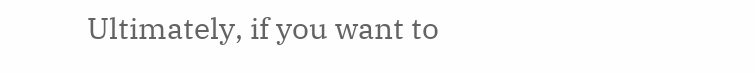Ultimately, if you want to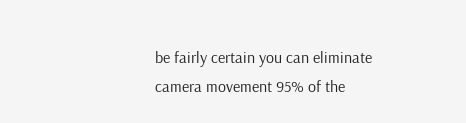be fairly certain you can eliminate camera movement 95% of the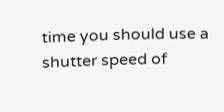time you should use a shutter speed of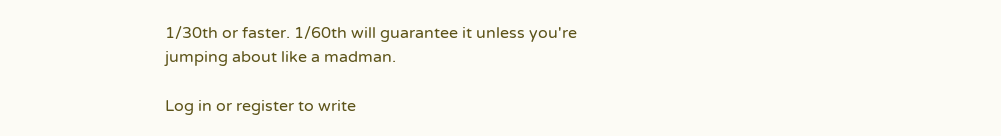1/30th or faster. 1/60th will guarantee it unless you're jumping about like a madman.

Log in or register to write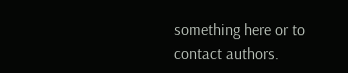something here or to contact authors.